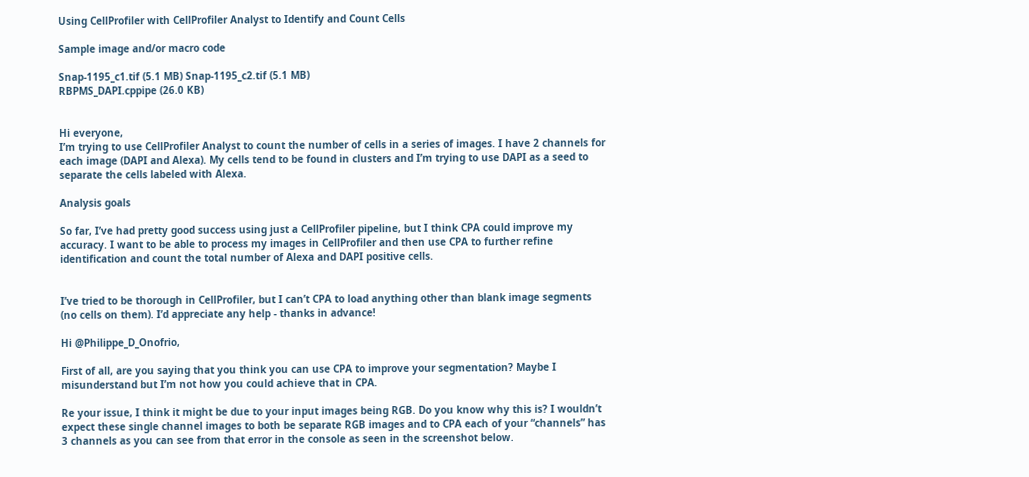Using CellProfiler with CellProfiler Analyst to Identify and Count Cells

Sample image and/or macro code

Snap-1195_c1.tif (5.1 MB) Snap-1195_c2.tif (5.1 MB)
RBPMS_DAPI.cppipe (26.0 KB)


Hi everyone,
I’m trying to use CellProfiler Analyst to count the number of cells in a series of images. I have 2 channels for each image (DAPI and Alexa). My cells tend to be found in clusters and I’m trying to use DAPI as a seed to separate the cells labeled with Alexa.

Analysis goals

So far, I’ve had pretty good success using just a CellProfiler pipeline, but I think CPA could improve my accuracy. I want to be able to process my images in CellProfiler and then use CPA to further refine identification and count the total number of Alexa and DAPI positive cells.


I’ve tried to be thorough in CellProfiler, but I can’t CPA to load anything other than blank image segments (no cells on them). I’d appreciate any help - thanks in advance!

Hi @Philippe_D_Onofrio,

First of all, are you saying that you think you can use CPA to improve your segmentation? Maybe I misunderstand but I’m not how you could achieve that in CPA.

Re your issue, I think it might be due to your input images being RGB. Do you know why this is? I wouldn’t expect these single channel images to both be separate RGB images and to CPA each of your “channels” has 3 channels as you can see from that error in the console as seen in the screenshot below.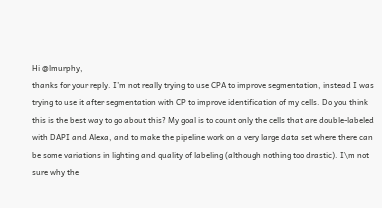Hi @lmurphy,
thanks for your reply. I’m not really trying to use CPA to improve segmentation, instead I was trying to use it after segmentation with CP to improve identification of my cells. Do you think this is the best way to go about this? My goal is to count only the cells that are double-labeled with DAPI and Alexa, and to make the pipeline work on a very large data set where there can be some variations in lighting and quality of labeling (although nothing too drastic). I\m not sure why the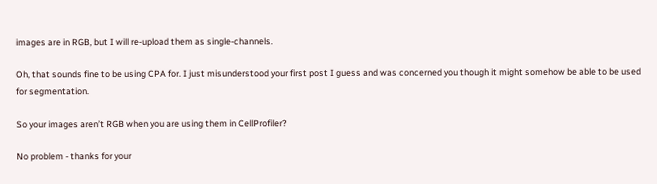images are in RGB, but I will re-upload them as single-channels.

Oh, that sounds fine to be using CPA for. I just misunderstood your first post I guess and was concerned you though it might somehow be able to be used for segmentation.

So your images aren’t RGB when you are using them in CellProfiler?

No problem - thanks for your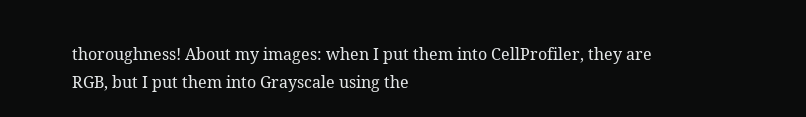thoroughness! About my images: when I put them into CellProfiler, they are RGB, but I put them into Grayscale using the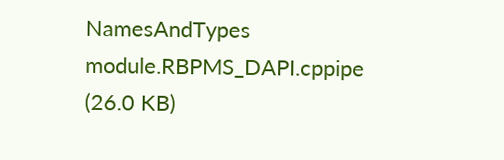NamesAndTypes module.RBPMS_DAPI.cppipe (26.0 KB)